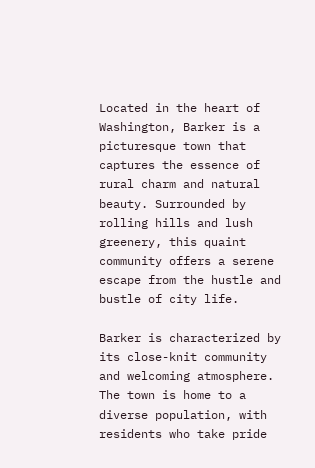Located in the heart of Washington, Barker is a picturesque town that captures the essence of rural charm and natural beauty. Surrounded by rolling hills and lush greenery, this quaint community offers a serene escape from the hustle and bustle of city life.

Barker is characterized by its close-knit community and welcoming atmosphere. The town is home to a diverse population, with residents who take pride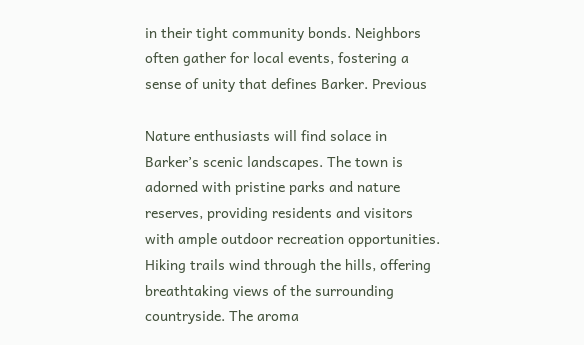in their tight community bonds. Neighbors often gather for local events, fostering a sense of unity that defines Barker. Previous

Nature enthusiasts will find solace in Barker’s scenic landscapes. The town is adorned with pristine parks and nature reserves, providing residents and visitors with ample outdoor recreation opportunities. Hiking trails wind through the hills, offering breathtaking views of the surrounding countryside. The aroma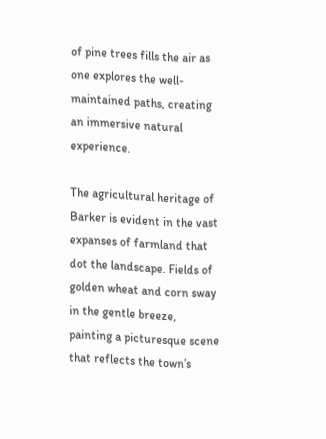of pine trees fills the air as one explores the well-maintained paths, creating an immersive natural experience.

The agricultural heritage of Barker is evident in the vast expanses of farmland that dot the landscape. Fields of golden wheat and corn sway in the gentle breeze, painting a picturesque scene that reflects the town’s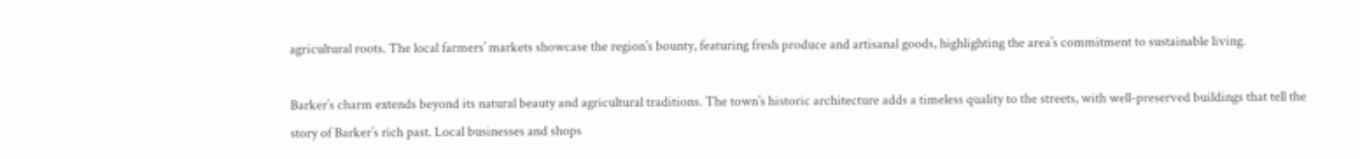agricultural roots. The local farmers’ markets showcase the region’s bounty, featuring fresh produce and artisanal goods, highlighting the area’s commitment to sustainable living.

Barker’s charm extends beyond its natural beauty and agricultural traditions. The town’s historic architecture adds a timeless quality to the streets, with well-preserved buildings that tell the story of Barker’s rich past. Local businesses and shops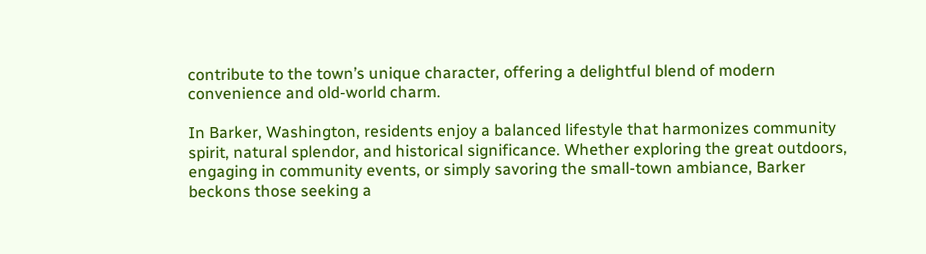contribute to the town’s unique character, offering a delightful blend of modern convenience and old-world charm.

In Barker, Washington, residents enjoy a balanced lifestyle that harmonizes community spirit, natural splendor, and historical significance. Whether exploring the great outdoors, engaging in community events, or simply savoring the small-town ambiance, Barker beckons those seeking a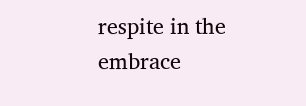respite in the embrace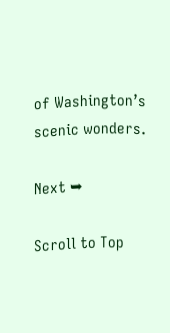of Washington’s scenic wonders.

Next ➥

Scroll to Top